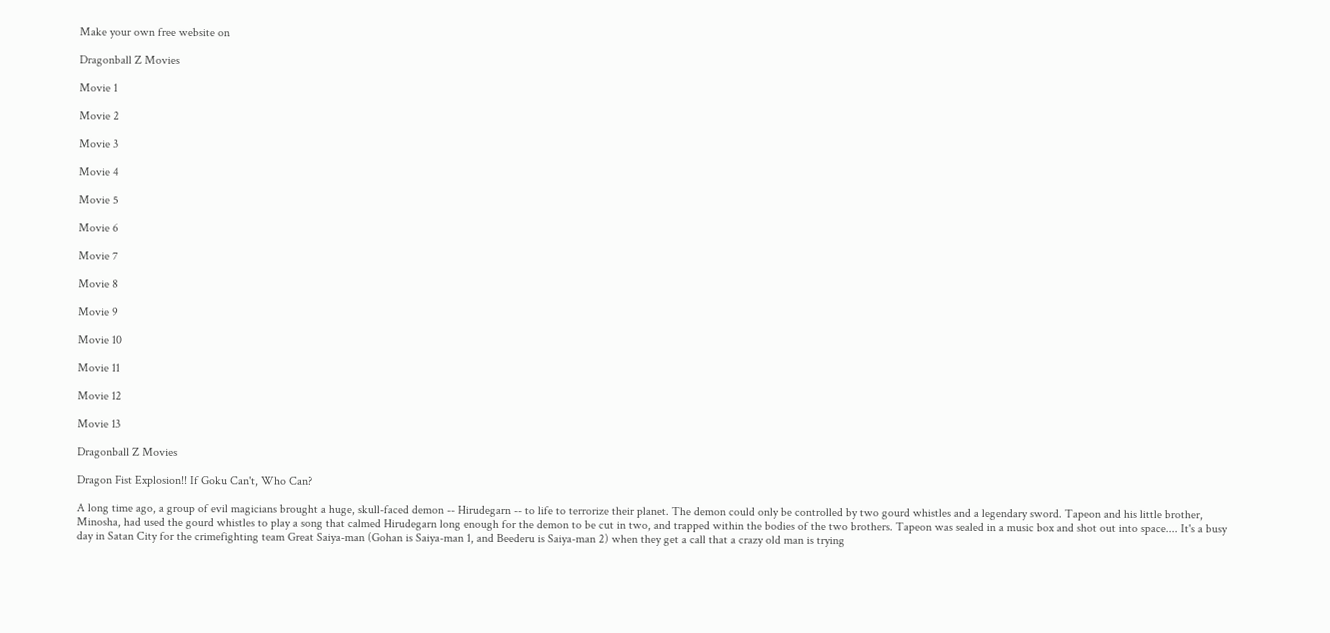Make your own free website on

Dragonball Z Movies

Movie 1

Movie 2

Movie 3

Movie 4

Movie 5

Movie 6

Movie 7

Movie 8

Movie 9

Movie 10

Movie 11

Movie 12

Movie 13

Dragonball Z Movies

Dragon Fist Explosion!! If Goku Can't, Who Can?

A long time ago, a group of evil magicians brought a huge, skull-faced demon -- Hirudegarn -- to life to terrorize their planet. The demon could only be controlled by two gourd whistles and a legendary sword. Tapeon and his little brother, Minosha, had used the gourd whistles to play a song that calmed Hirudegarn long enough for the demon to be cut in two, and trapped within the bodies of the two brothers. Tapeon was sealed in a music box and shot out into space.... It's a busy day in Satan City for the crimefighting team Great Saiya-man (Gohan is Saiya-man 1, and Beederu is Saiya-man 2) when they get a call that a crazy old man is trying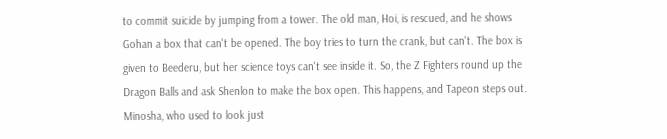to commit suicide by jumping from a tower. The old man, Hoi, is rescued, and he shows Gohan a box that can't be opened. The boy tries to turn the crank, but can't. The box is given to Beederu, but her science toys can't see inside it. So, the Z Fighters round up the Dragon Balls and ask Shenlon to make the box open. This happens, and Tapeon steps out. Minosha, who used to look just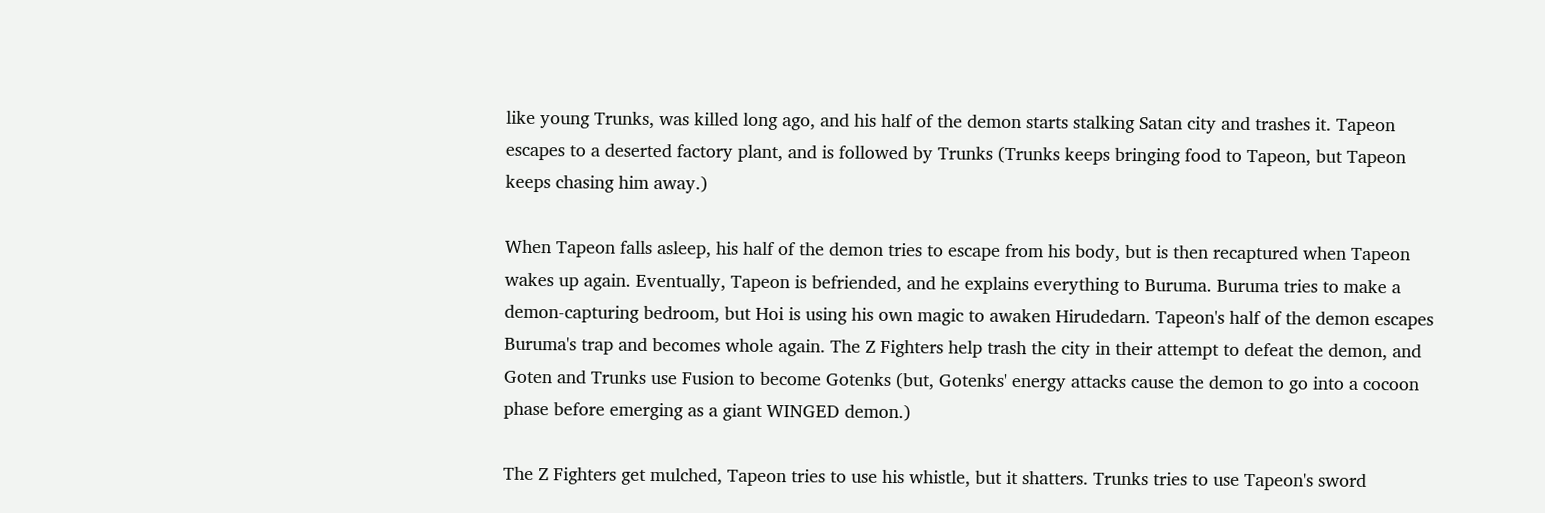like young Trunks, was killed long ago, and his half of the demon starts stalking Satan city and trashes it. Tapeon escapes to a deserted factory plant, and is followed by Trunks (Trunks keeps bringing food to Tapeon, but Tapeon keeps chasing him away.)

When Tapeon falls asleep, his half of the demon tries to escape from his body, but is then recaptured when Tapeon wakes up again. Eventually, Tapeon is befriended, and he explains everything to Buruma. Buruma tries to make a demon-capturing bedroom, but Hoi is using his own magic to awaken Hirudedarn. Tapeon's half of the demon escapes Buruma's trap and becomes whole again. The Z Fighters help trash the city in their attempt to defeat the demon, and Goten and Trunks use Fusion to become Gotenks (but, Gotenks' energy attacks cause the demon to go into a cocoon phase before emerging as a giant WINGED demon.)

The Z Fighters get mulched, Tapeon tries to use his whistle, but it shatters. Trunks tries to use Tapeon's sword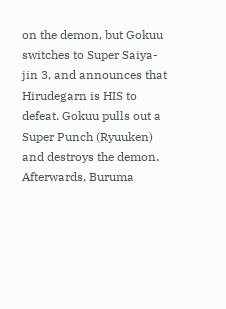on the demon, but Gokuu switches to Super Saiya-jin 3, and announces that Hirudegarn is HIS to defeat. Gokuu pulls out a Super Punch (Ryuuken) and destroys the demon. Afterwards, Buruma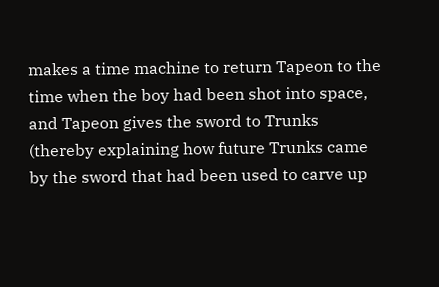makes a time machine to return Tapeon to the time when the boy had been shot into space, and Tapeon gives the sword to Trunks (thereby explaining how future Trunks came by the sword that had been used to carve up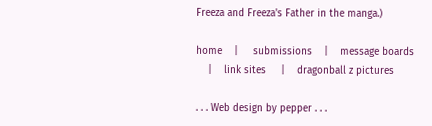Freeza and Freeza's Father in the manga.)

home    |     submissions    |    message boards
    |    link sites     |    dragonball z pictures

. . . Web design by pepper . . .